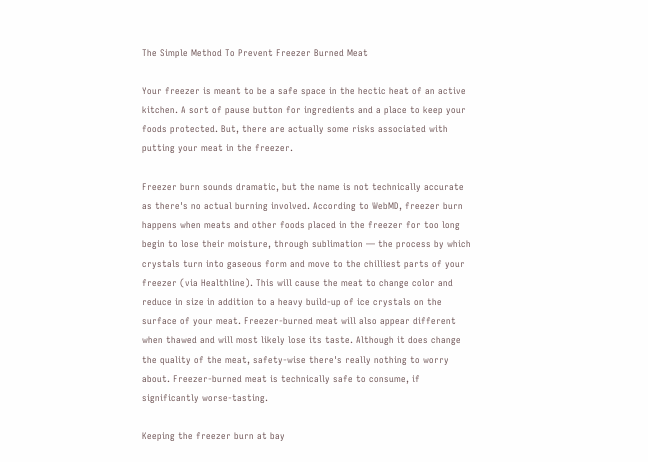The Simple Method To Prevent Freezer Burned Meat

Your freezer is meant to be a safe space in the hectic heat of an active kitchen. A sort of pause button for ingredients and a place to keep your foods protected. But, there are actually some risks associated with putting your meat in the freezer.

Freezer burn sounds dramatic, but the name is not technically accurate as there's no actual burning involved. According to WebMD, freezer burn happens when meats and other foods placed in the freezer for too long begin to lose their moisture, through sublimation — the process by which crystals turn into gaseous form and move to the chilliest parts of your freezer (via Healthline). This will cause the meat to change color and reduce in size in addition to a heavy build-up of ice crystals on the surface of your meat. Freezer-burned meat will also appear different when thawed and will most likely lose its taste. Although it does change the quality of the meat, safety-wise there's really nothing to worry about. Freezer-burned meat is technically safe to consume, if significantly worse-tasting.

Keeping the freezer burn at bay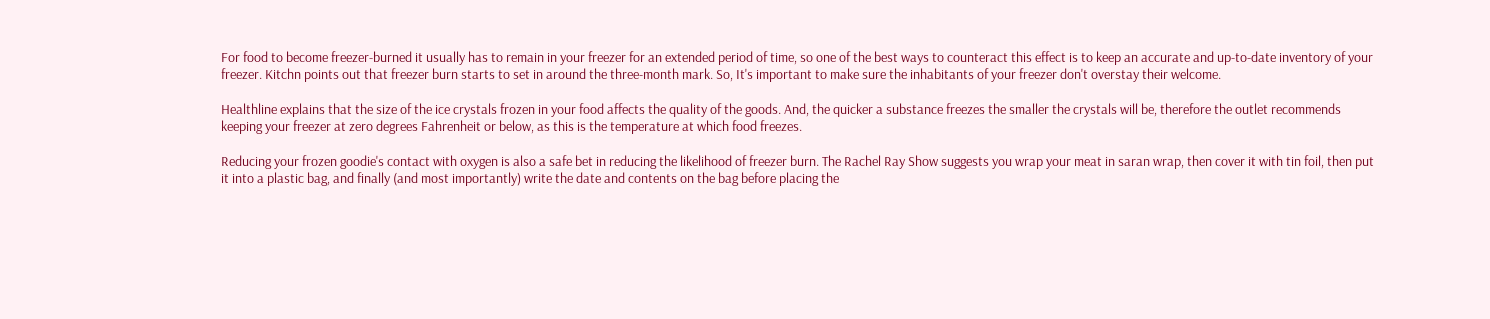For food to become freezer-burned it usually has to remain in your freezer for an extended period of time, so one of the best ways to counteract this effect is to keep an accurate and up-to-date inventory of your freezer. Kitchn points out that freezer burn starts to set in around the three-month mark. So, It's important to make sure the inhabitants of your freezer don't overstay their welcome.

Healthline explains that the size of the ice crystals frozen in your food affects the quality of the goods. And, the quicker a substance freezes the smaller the crystals will be, therefore the outlet recommends keeping your freezer at zero degrees Fahrenheit or below, as this is the temperature at which food freezes.

Reducing your frozen goodie's contact with oxygen is also a safe bet in reducing the likelihood of freezer burn. The Rachel Ray Show suggests you wrap your meat in saran wrap, then cover it with tin foil, then put it into a plastic bag, and finally (and most importantly) write the date and contents on the bag before placing the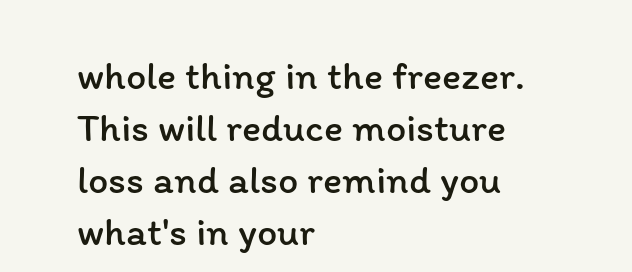whole thing in the freezer. This will reduce moisture loss and also remind you what's in your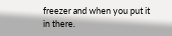freezer and when you put it in there.